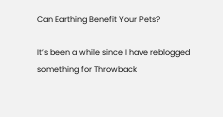Can Earthing Benefit Your Pets?

It’s been a while since I have reblogged something for Throwback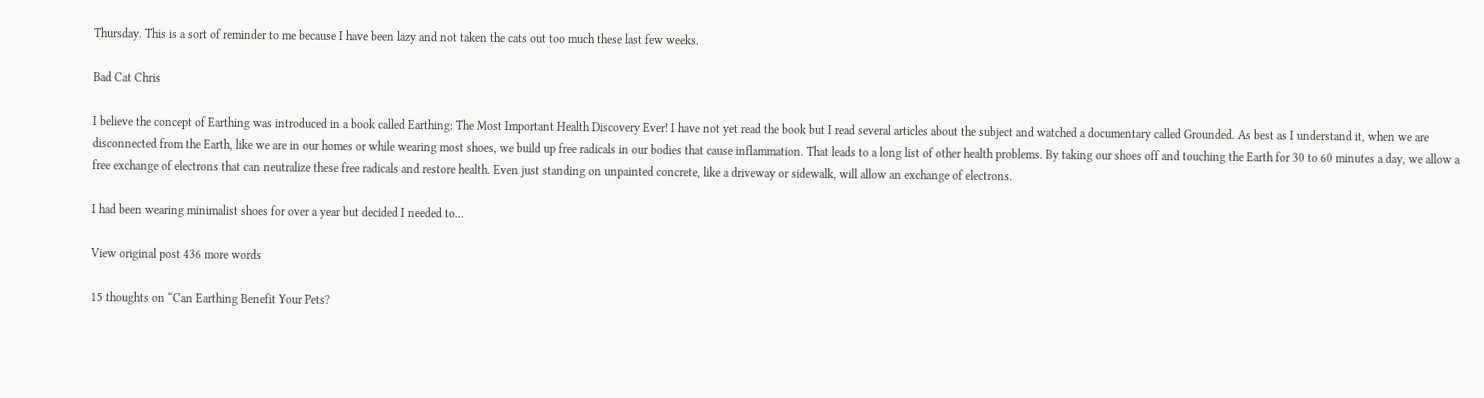Thursday. This is a sort of reminder to me because I have been lazy and not taken the cats out too much these last few weeks.

Bad Cat Chris

I believe the concept of Earthing was introduced in a book called Earthing: The Most Important Health Discovery Ever! I have not yet read the book but I read several articles about the subject and watched a documentary called Grounded. As best as I understand it, when we are disconnected from the Earth, like we are in our homes or while wearing most shoes, we build up free radicals in our bodies that cause inflammation. That leads to a long list of other health problems. By taking our shoes off and touching the Earth for 30 to 60 minutes a day, we allow a free exchange of electrons that can neutralize these free radicals and restore health. Even just standing on unpainted concrete, like a driveway or sidewalk, will allow an exchange of electrons.

I had been wearing minimalist shoes for over a year but decided I needed to…

View original post 436 more words

15 thoughts on “Can Earthing Benefit Your Pets?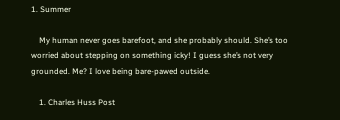1. Summer

    My human never goes barefoot, and she probably should. She’s too worried about stepping on something icky! I guess she’s not very grounded. Me? I love being bare-pawed outside.

    1. Charles Huss Post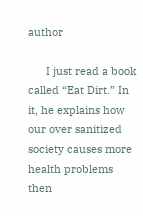author

      I just read a book called “Eat Dirt.” In it, he explains how our over sanitized society causes more health problems then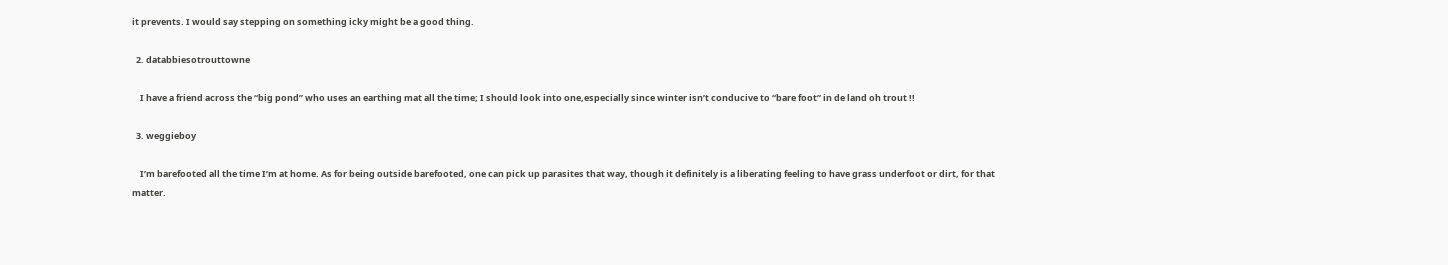it prevents. I would say stepping on something icky might be a good thing.

  2. databbiesotrouttowne

    I have a friend across the “big pond” who uses an earthing mat all the time; I should look into one,especially since winter isn’t conducive to “bare foot” in de land oh trout !!

  3. weggieboy

    I’m barefooted all the time I’m at home. As for being outside barefooted, one can pick up parasites that way, though it definitely is a liberating feeling to have grass underfoot or dirt, for that matter.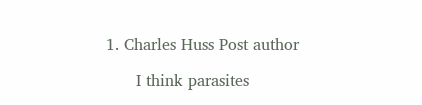1. Charles Huss Post author

      I think parasites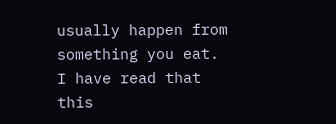usually happen from something you eat. I have read that this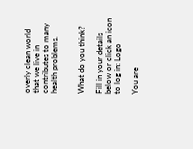overly clean world that we live in contributes to many health problems.


What do you think?

Fill in your details below or click an icon to log in: Logo

You are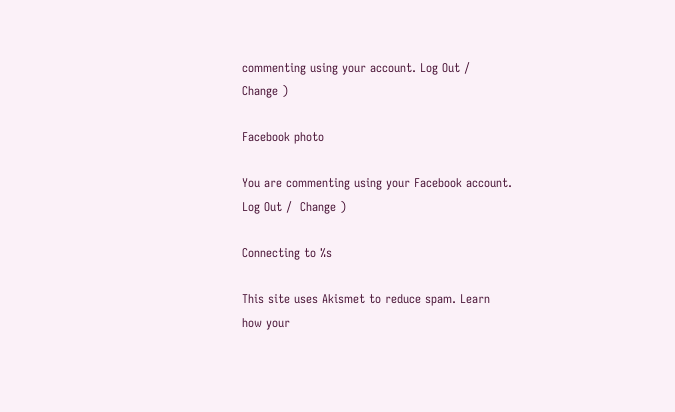commenting using your account. Log Out /  Change )

Facebook photo

You are commenting using your Facebook account. Log Out /  Change )

Connecting to %s

This site uses Akismet to reduce spam. Learn how your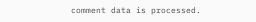comment data is processed.